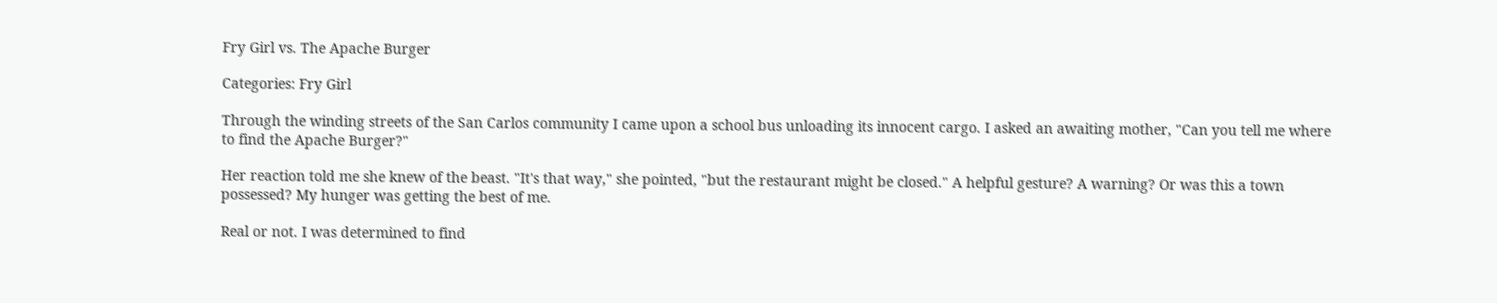Fry Girl vs. The Apache Burger

Categories: Fry Girl

Through the winding streets of the San Carlos community I came upon a school bus unloading its innocent cargo. I asked an awaiting mother, "Can you tell me where to find the Apache Burger?"

Her reaction told me she knew of the beast. "It's that way," she pointed, "but the restaurant might be closed." A helpful gesture? A warning? Or was this a town possessed? My hunger was getting the best of me.

Real or not. I was determined to find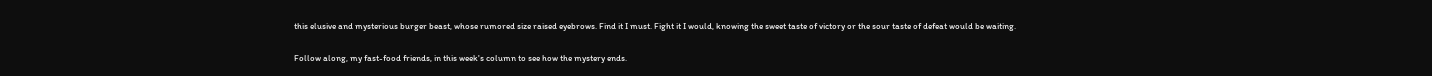this elusive and mysterious burger beast, whose rumored size raised eyebrows. Find it I must. Fight it I would, knowing the sweet taste of victory or the sour taste of defeat would be waiting.

Follow along, my fast-food friends, in this week's column to see how the mystery ends.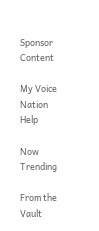Sponsor Content

My Voice Nation Help

Now Trending

From the Vault